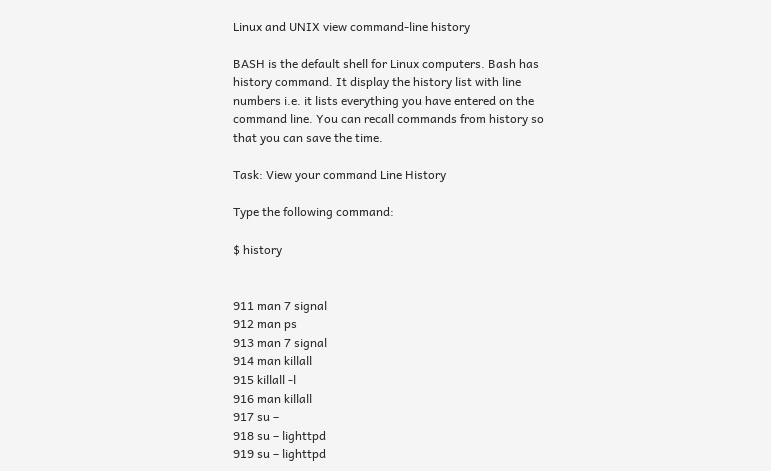Linux and UNIX view command-line history

BASH is the default shell for Linux computers. Bash has history command. It display the history list with line numbers i.e. it lists everything you have entered on the command line. You can recall commands from history so that you can save the time.

Task: View your command Line History

Type the following command:

$ history


911 man 7 signal
912 man ps
913 man 7 signal
914 man killall
915 killall -l
916 man killall
917 su –
918 su – lighttpd
919 su – lighttpd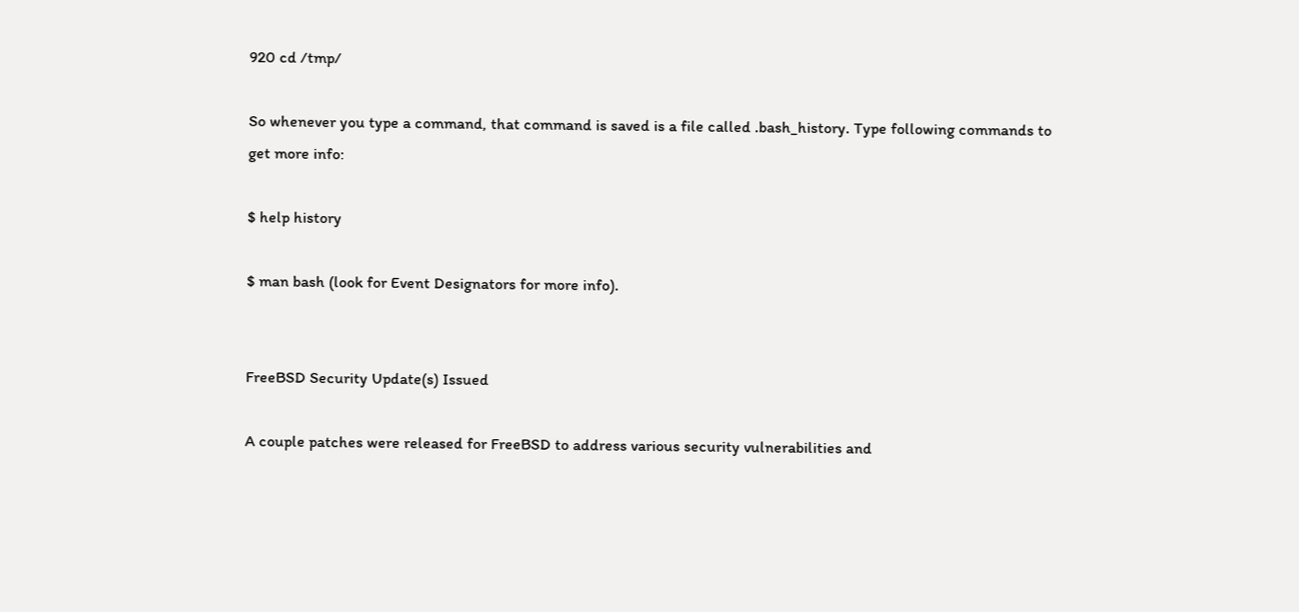920 cd /tmp/

So whenever you type a command, that command is saved is a file called .bash_history. Type following commands to get more info:

$ help history

$ man bash (look for Event Designators for more info).


FreeBSD Security Update(s) Issued

A couple patches were released for FreeBSD to address various security vulnerabilities and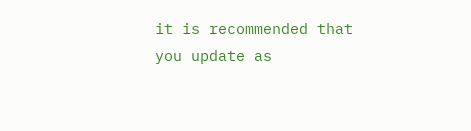it is recommended that you update as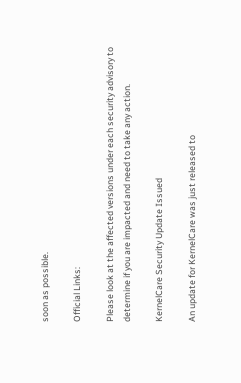soon as possible.

Official Links:

Please look at the affected versions under each security advisory to determine if you are impacted and need to take any action.

KernelCare Security Update Issued

An update for KernelCare was just released to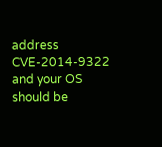address CVE-2014-9322 and your OS should be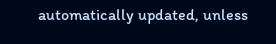automatically updated, unless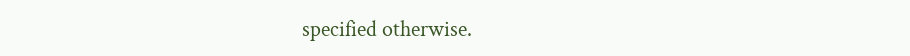specified otherwise.